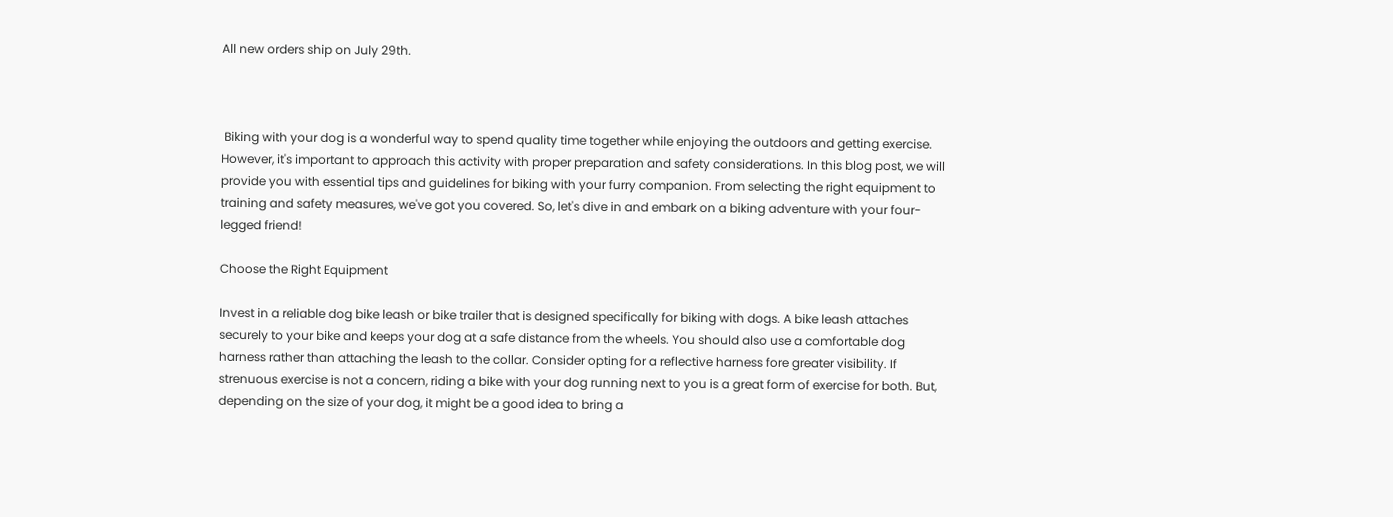All new orders ship on July 29th.



 Biking with your dog is a wonderful way to spend quality time together while enjoying the outdoors and getting exercise. However, it's important to approach this activity with proper preparation and safety considerations. In this blog post, we will provide you with essential tips and guidelines for biking with your furry companion. From selecting the right equipment to training and safety measures, we've got you covered. So, let's dive in and embark on a biking adventure with your four-legged friend!

Choose the Right Equipment

Invest in a reliable dog bike leash or bike trailer that is designed specifically for biking with dogs. A bike leash attaches securely to your bike and keeps your dog at a safe distance from the wheels. You should also use a comfortable dog harness rather than attaching the leash to the collar. Consider opting for a reflective harness fore greater visibility. If strenuous exercise is not a concern, riding a bike with your dog running next to you is a great form of exercise for both. But, depending on the size of your dog, it might be a good idea to bring a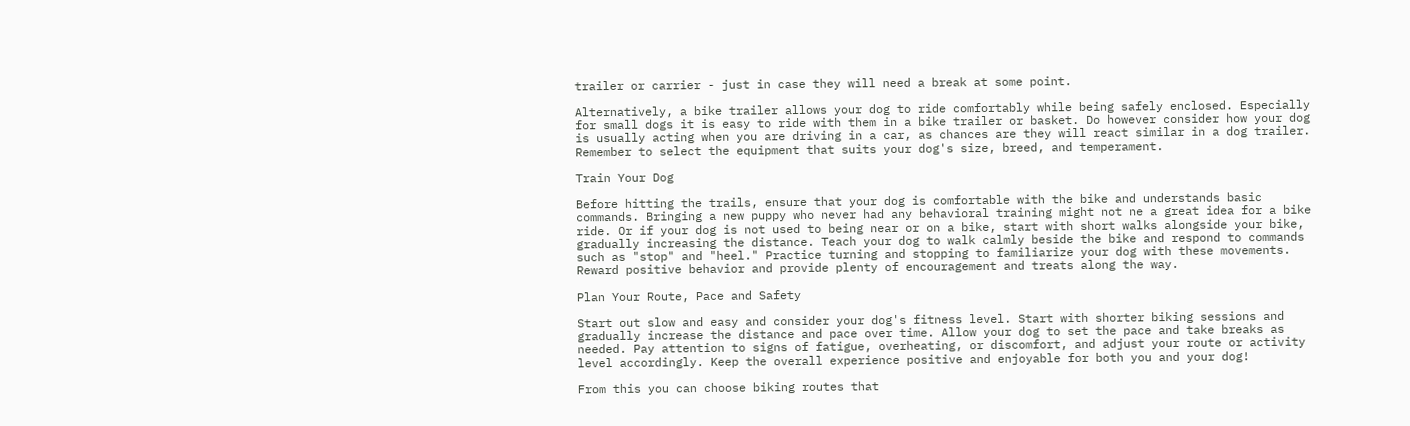trailer or carrier - just in case they will need a break at some point.

Alternatively, a bike trailer allows your dog to ride comfortably while being safely enclosed. Especially for small dogs it is easy to ride with them in a bike trailer or basket. Do however consider how your dog is usually acting when you are driving in a car, as chances are they will react similar in a dog trailer. Remember to select the equipment that suits your dog's size, breed, and temperament.

Train Your Dog

Before hitting the trails, ensure that your dog is comfortable with the bike and understands basic commands. Bringing a new puppy who never had any behavioral training might not ne a great idea for a bike ride. Or if your dog is not used to being near or on a bike, start with short walks alongside your bike, gradually increasing the distance. Teach your dog to walk calmly beside the bike and respond to commands such as "stop" and "heel." Practice turning and stopping to familiarize your dog with these movements. Reward positive behavior and provide plenty of encouragement and treats along the way.

Plan Your Route, Pace and Safety

Start out slow and easy and consider your dog's fitness level. Start with shorter biking sessions and gradually increase the distance and pace over time. Allow your dog to set the pace and take breaks as needed. Pay attention to signs of fatigue, overheating, or discomfort, and adjust your route or activity level accordingly. Keep the overall experience positive and enjoyable for both you and your dog!

From this you can choose biking routes that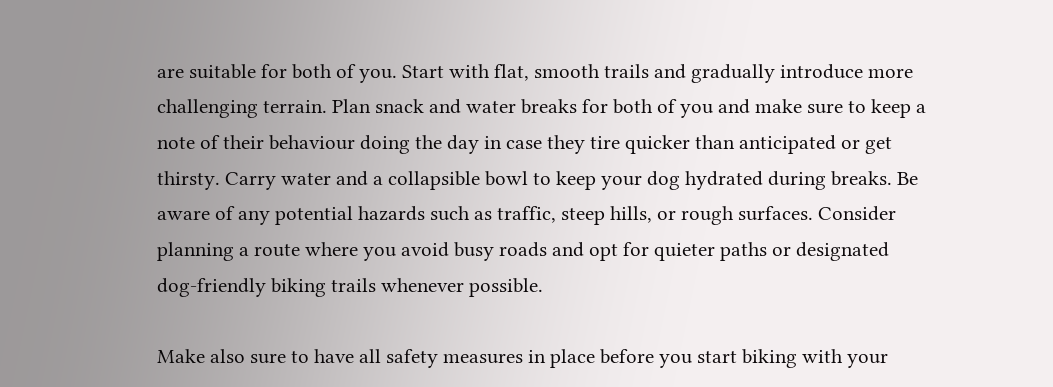are suitable for both of you. Start with flat, smooth trails and gradually introduce more challenging terrain. Plan snack and water breaks for both of you and make sure to keep a note of their behaviour doing the day in case they tire quicker than anticipated or get thirsty. Carry water and a collapsible bowl to keep your dog hydrated during breaks. Be aware of any potential hazards such as traffic, steep hills, or rough surfaces. Consider planning a route where you avoid busy roads and opt for quieter paths or designated dog-friendly biking trails whenever possible.

Make also sure to have all safety measures in place before you start biking with your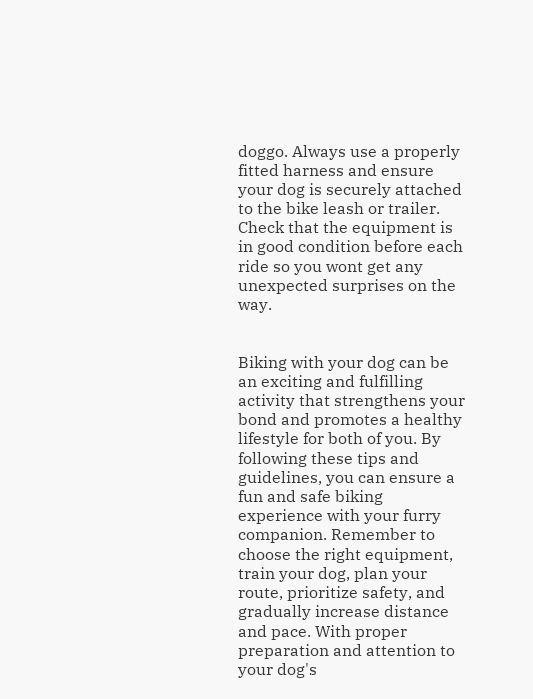doggo. Always use a properly fitted harness and ensure your dog is securely attached to the bike leash or trailer. Check that the equipment is in good condition before each ride so you wont get any unexpected surprises on the way.


Biking with your dog can be an exciting and fulfilling activity that strengthens your bond and promotes a healthy lifestyle for both of you. By following these tips and guidelines, you can ensure a fun and safe biking experience with your furry companion. Remember to choose the right equipment, train your dog, plan your route, prioritize safety, and gradually increase distance and pace. With proper preparation and attention to your dog's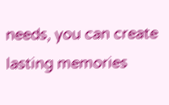needs, you can create lasting memories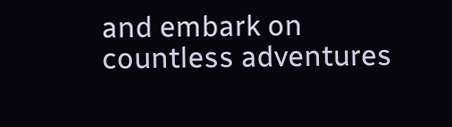and embark on countless adventures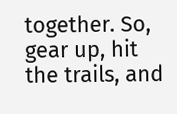together. So, gear up, hit the trails, and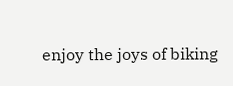enjoy the joys of biking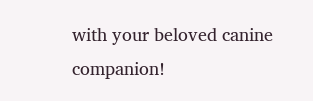with your beloved canine companion!